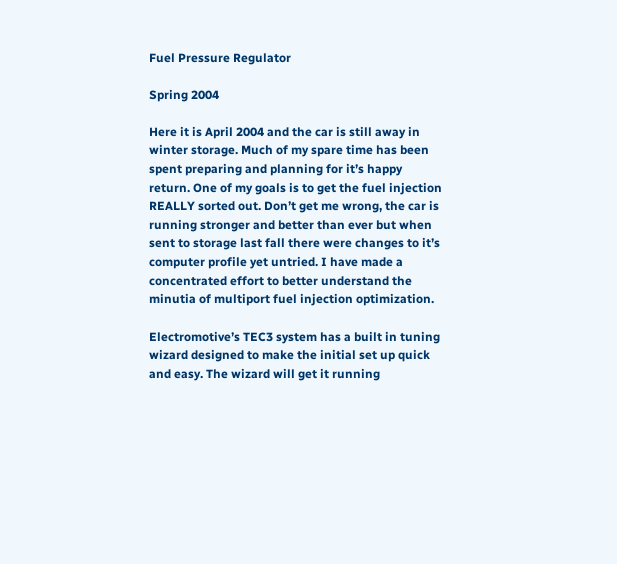Fuel Pressure Regulator

Spring 2004

Here it is April 2004 and the car is still away in winter storage. Much of my spare time has been spent preparing and planning for it’s happy return. One of my goals is to get the fuel injection REALLY sorted out. Don’t get me wrong, the car is running stronger and better than ever but when sent to storage last fall there were changes to it’s computer profile yet untried. I have made a concentrated effort to better understand the minutia of multiport fuel injection optimization.

Electromotive’s TEC3 system has a built in tuning wizard designed to make the initial set up quick and easy. The wizard will get it running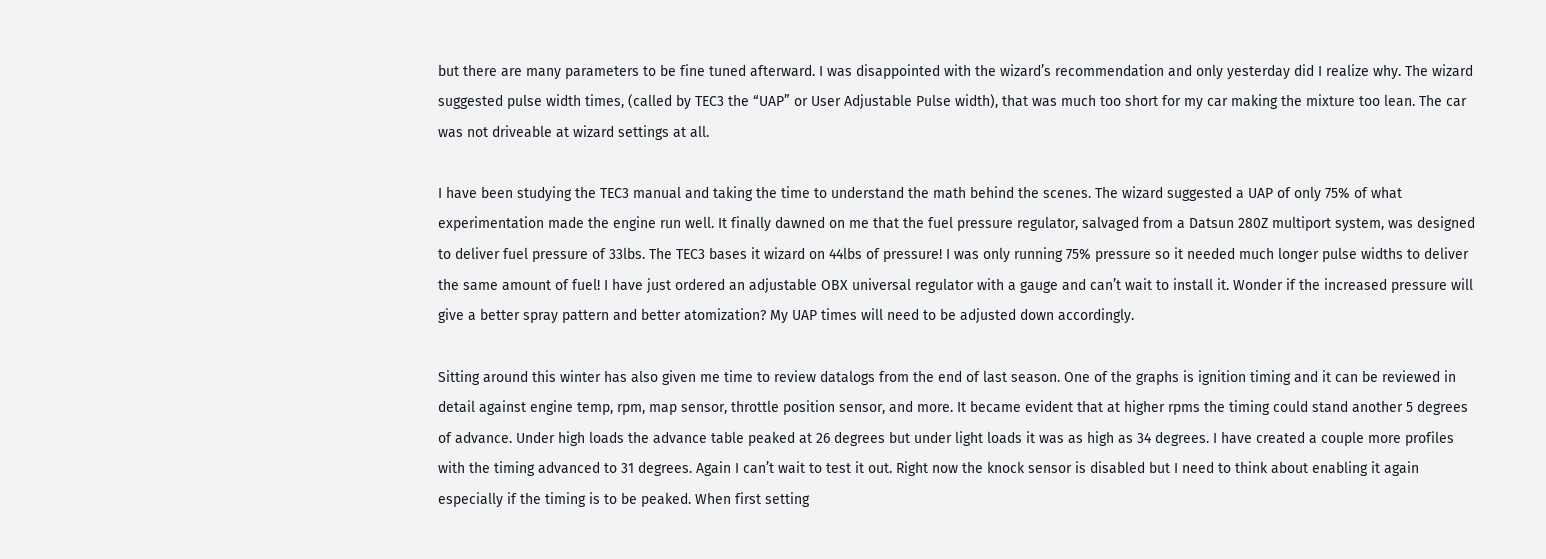but there are many parameters to be fine tuned afterward. I was disappointed with the wizard’s recommendation and only yesterday did I realize why. The wizard suggested pulse width times, (called by TEC3 the “UAP” or User Adjustable Pulse width), that was much too short for my car making the mixture too lean. The car was not driveable at wizard settings at all.

I have been studying the TEC3 manual and taking the time to understand the math behind the scenes. The wizard suggested a UAP of only 75% of what experimentation made the engine run well. It finally dawned on me that the fuel pressure regulator, salvaged from a Datsun 280Z multiport system, was designed to deliver fuel pressure of 33lbs. The TEC3 bases it wizard on 44lbs of pressure! I was only running 75% pressure so it needed much longer pulse widths to deliver the same amount of fuel! I have just ordered an adjustable OBX universal regulator with a gauge and can’t wait to install it. Wonder if the increased pressure will give a better spray pattern and better atomization? My UAP times will need to be adjusted down accordingly.

Sitting around this winter has also given me time to review datalogs from the end of last season. One of the graphs is ignition timing and it can be reviewed in detail against engine temp, rpm, map sensor, throttle position sensor, and more. It became evident that at higher rpms the timing could stand another 5 degrees of advance. Under high loads the advance table peaked at 26 degrees but under light loads it was as high as 34 degrees. I have created a couple more profiles with the timing advanced to 31 degrees. Again I can’t wait to test it out. Right now the knock sensor is disabled but I need to think about enabling it again especially if the timing is to be peaked. When first setting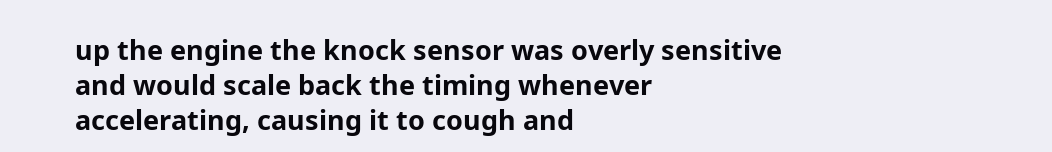up the engine the knock sensor was overly sensitive and would scale back the timing whenever accelerating, causing it to cough and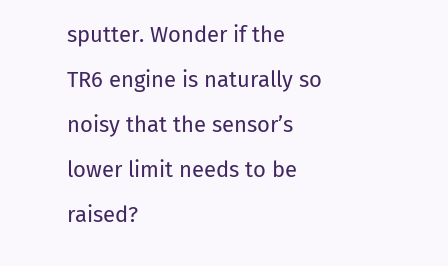sputter. Wonder if the TR6 engine is naturally so noisy that the sensor’s lower limit needs to be raised?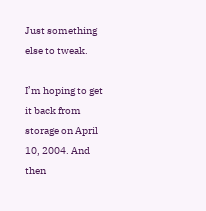Just something else to tweak.

I’m hoping to get it back from storage on April 10, 2004. And then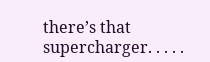there’s that supercharger. . . . .